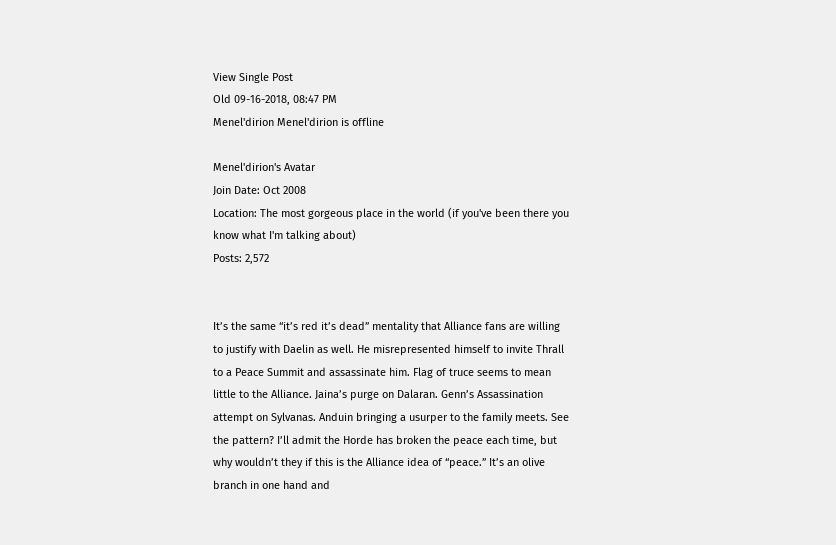View Single Post
Old 09-16-2018, 08:47 PM
Menel'dirion Menel'dirion is offline

Menel'dirion's Avatar
Join Date: Oct 2008
Location: The most gorgeous place in the world (if you've been there you know what I'm talking about)
Posts: 2,572


It’s the same “it’s red it’s dead” mentality that Alliance fans are willing to justify with Daelin as well. He misrepresented himself to invite Thrall to a Peace Summit and assassinate him. Flag of truce seems to mean little to the Alliance. Jaina’s purge on Dalaran. Genn’s Assassination attempt on Sylvanas. Anduin bringing a usurper to the family meets. See the pattern? I’ll admit the Horde has broken the peace each time, but why wouldn’t they if this is the Alliance idea of “peace.” It’s an olive branch in one hand and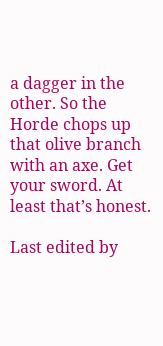a dagger in the other. So the Horde chops up that olive branch with an axe. Get your sword. At least that’s honest.

Last edited by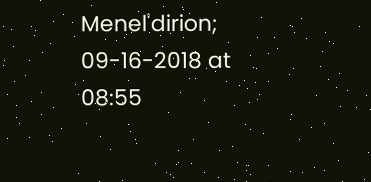Menel'dirion; 09-16-2018 at 08:55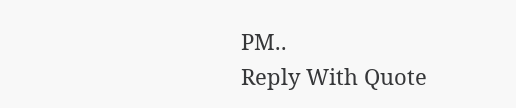PM..
Reply With Quote